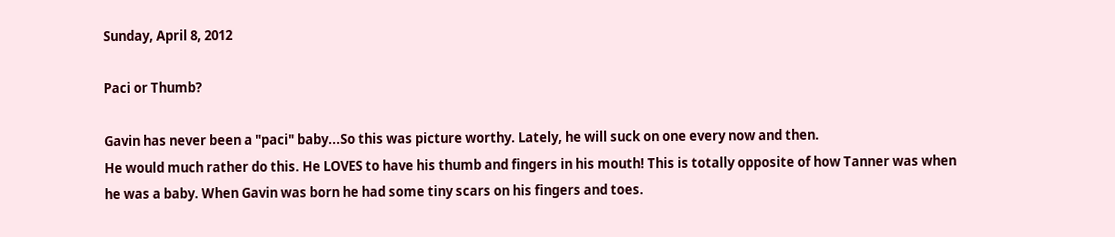Sunday, April 8, 2012

Paci or Thumb?

Gavin has never been a "paci" baby...So this was picture worthy. Lately, he will suck on one every now and then.
He would much rather do this. He LOVES to have his thumb and fingers in his mouth! This is totally opposite of how Tanner was when he was a baby. When Gavin was born he had some tiny scars on his fingers and toes.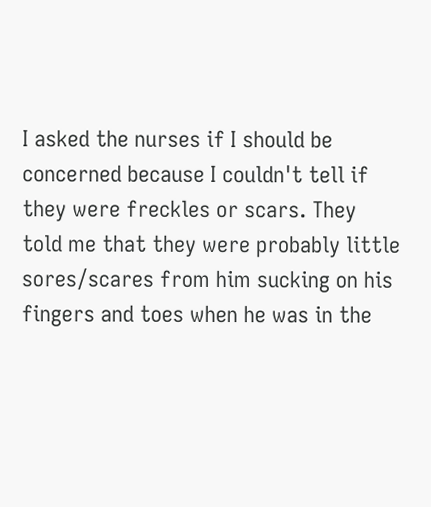I asked the nurses if I should be concerned because I couldn't tell if they were freckles or scars. They told me that they were probably little sores/scares from him sucking on his fingers and toes when he was in the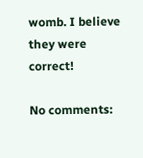womb. I believe they were correct!

No comments: